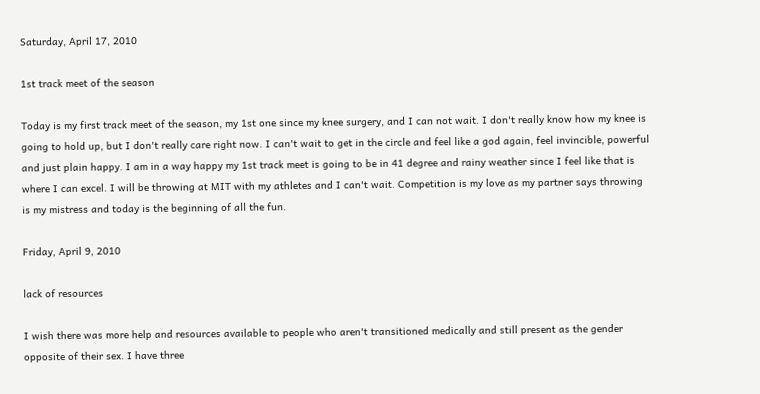Saturday, April 17, 2010

1st track meet of the season

Today is my first track meet of the season, my 1st one since my knee surgery, and I can not wait. I don't really know how my knee is going to hold up, but I don't really care right now. I can't wait to get in the circle and feel like a god again, feel invincible, powerful and just plain happy. I am in a way happy my 1st track meet is going to be in 41 degree and rainy weather since I feel like that is where I can excel. I will be throwing at MIT with my athletes and I can't wait. Competition is my love as my partner says throwing is my mistress and today is the beginning of all the fun.

Friday, April 9, 2010

lack of resources

I wish there was more help and resources available to people who aren't transitioned medically and still present as the gender opposite of their sex. I have three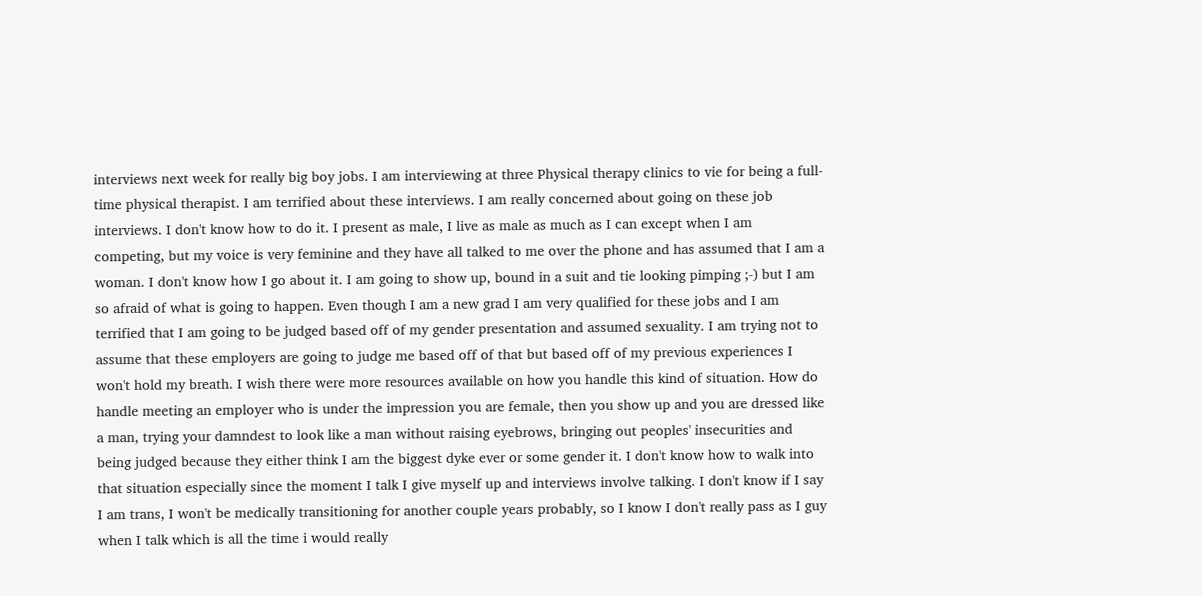interviews next week for really big boy jobs. I am interviewing at three Physical therapy clinics to vie for being a full-time physical therapist. I am terrified about these interviews. I am really concerned about going on these job interviews. I don't know how to do it. I present as male, I live as male as much as I can except when I am competing, but my voice is very feminine and they have all talked to me over the phone and has assumed that I am a woman. I don't know how I go about it. I am going to show up, bound in a suit and tie looking pimping ;-) but I am so afraid of what is going to happen. Even though I am a new grad I am very qualified for these jobs and I am terrified that I am going to be judged based off of my gender presentation and assumed sexuality. I am trying not to assume that these employers are going to judge me based off of that but based off of my previous experiences I won't hold my breath. I wish there were more resources available on how you handle this kind of situation. How do handle meeting an employer who is under the impression you are female, then you show up and you are dressed like a man, trying your damndest to look like a man without raising eyebrows, bringing out peoples' insecurities and being judged because they either think I am the biggest dyke ever or some gender it. I don't know how to walk into that situation especially since the moment I talk I give myself up and interviews involve talking. I don't know if I say I am trans, I won't be medically transitioning for another couple years probably, so I know I don't really pass as I guy when I talk which is all the time i would really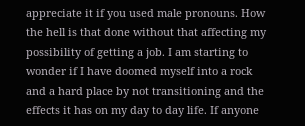appreciate it if you used male pronouns. How the hell is that done without that affecting my possibility of getting a job. I am starting to wonder if I have doomed myself into a rock and a hard place by not transitioning and the effects it has on my day to day life. If anyone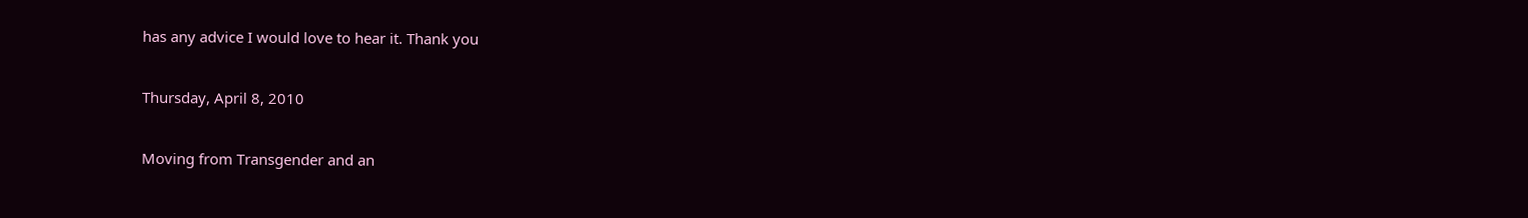has any advice I would love to hear it. Thank you

Thursday, April 8, 2010

Moving from Transgender and an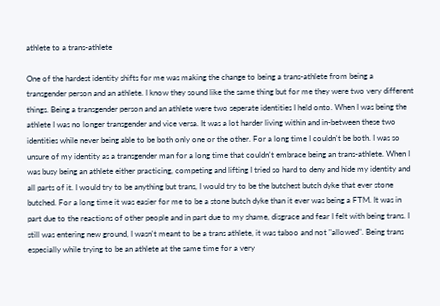athlete to a trans-athlete

One of the hardest identity shifts for me was making the change to being a trans-athlete from being a transgender person and an athlete. I know they sound like the same thing but for me they were two very different things. Being a transgender person and an athlete were two seperate identities I held onto. When I was being the athlete I was no longer transgender and vice versa. It was a lot harder living within and in-between these two identities while never being able to be both only one or the other. For a long time I couldn't be both. I was so unsure of my identity as a transgender man for a long time that couldn't embrace being an trans-athlete. When I was busy being an athlete either practicing, competing and lifting I tried so hard to deny and hide my identity and all parts of it. I would try to be anything but trans, I would try to be the butchest butch dyke that ever stone butched. For a long time it was easier for me to be a stone butch dyke than it ever was being a FTM. It was in part due to the reactions of other people and in part due to my shame, disgrace and fear I felt with being trans. I still was entering new ground, I wasn't meant to be a trans athlete, it was taboo and not "allowed". Being trans especially while trying to be an athlete at the same time for a very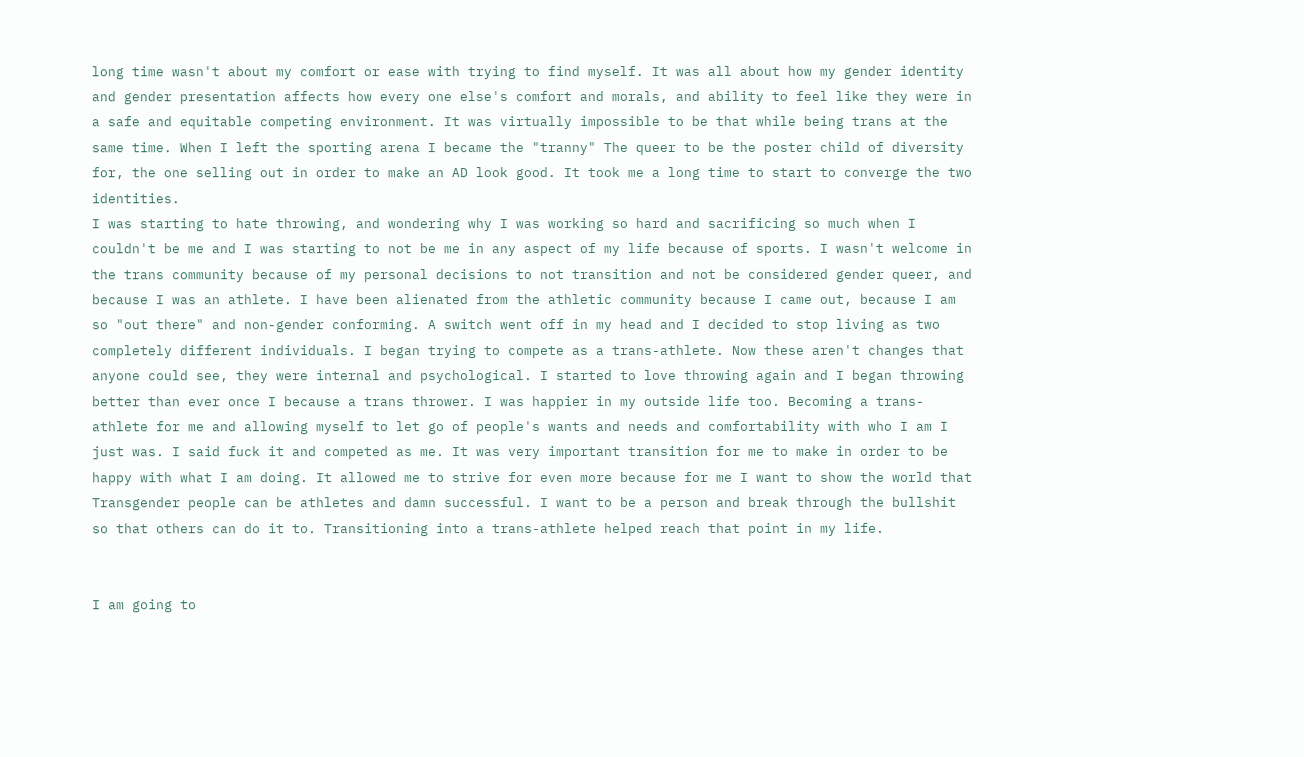long time wasn't about my comfort or ease with trying to find myself. It was all about how my gender identity and gender presentation affects how every one else's comfort and morals, and ability to feel like they were in a safe and equitable competing environment. It was virtually impossible to be that while being trans at the same time. When I left the sporting arena I became the "tranny" The queer to be the poster child of diversity for, the one selling out in order to make an AD look good. It took me a long time to start to converge the two identities.
I was starting to hate throwing, and wondering why I was working so hard and sacrificing so much when I couldn't be me and I was starting to not be me in any aspect of my life because of sports. I wasn't welcome in the trans community because of my personal decisions to not transition and not be considered gender queer, and because I was an athlete. I have been alienated from the athletic community because I came out, because I am so "out there" and non-gender conforming. A switch went off in my head and I decided to stop living as two completely different individuals. I began trying to compete as a trans-athlete. Now these aren't changes that anyone could see, they were internal and psychological. I started to love throwing again and I began throwing better than ever once I because a trans thrower. I was happier in my outside life too. Becoming a trans-athlete for me and allowing myself to let go of people's wants and needs and comfortability with who I am I just was. I said fuck it and competed as me. It was very important transition for me to make in order to be happy with what I am doing. It allowed me to strive for even more because for me I want to show the world that Transgender people can be athletes and damn successful. I want to be a person and break through the bullshit so that others can do it to. Transitioning into a trans-athlete helped reach that point in my life.


I am going to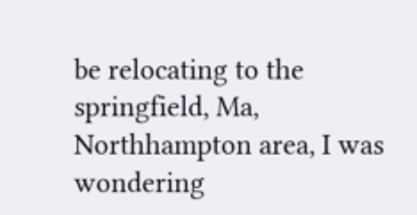be relocating to the springfield, Ma, Northhampton area, I was wondering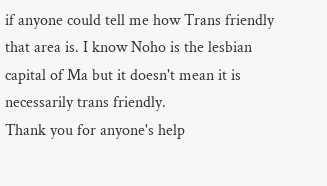if anyone could tell me how Trans friendly that area is. I know Noho is the lesbian capital of Ma but it doesn't mean it is necessarily trans friendly.
Thank you for anyone's help